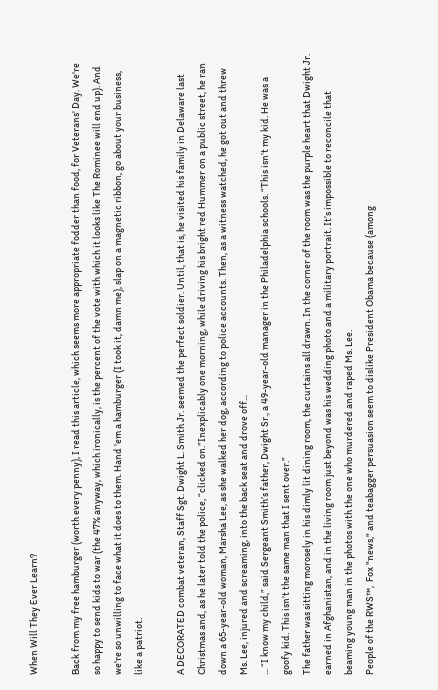When Will They Ever Learn?

Back from my free hamburger (worth every penny), I read this article, which seems more appropriate fodder than food, for Veterans' Day. We're so happy to send kids to war (the 47% anyway, which ironically, is the percent of the vote with which it looks like The Rominee will end up). And we're so unwilling to face what it does to them. Hand 'em a hamburger (I took it, damn me), slap on a magnetic ribbon, go about your business, like a patriot.

A DECORATED combat veteran, Staff Sgt. Dwight L. Smith Jr. seemed the perfect soldier. Until, that is, he visited his family in Delaware last Christmas and, as he later told the police, “clicked on.”Inexplicably one morning, while driving his bright red Hummer on a public street, he ran down a 65-year-old woman, Marsha Lee, as she walked her dog, according to police accounts. Then, as a witness watched, he got out and threw Ms. Lee, injured and screaming, into the back seat and drove off...
... “I know my child,” said Sergeant Smith’s father, Dwight Sr., a 49-year-old manager in the Philadelphia schools. “This isn’t my kid. He was a goofy kid. This isn’t the same man that I sent over.”
The father was sitting morosely in his dimly lit dining room, the curtains all drawn. In the corner of the room was the purple heart that Dwight Jr. earned in Afghanistan, and in the living room just beyond was his wedding photo and a military portrait. It’s impossible to reconcile that beaming young man in the photos with the one who murdered and raped Ms. Lee.
People of the RWS™,  Fox "news," and teabagger persuasion seem to dislike President Obama because (among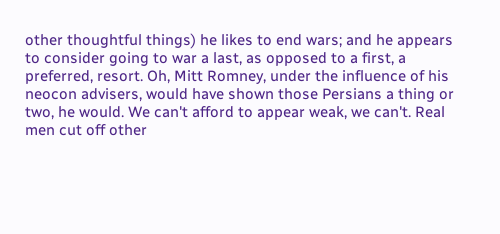other thoughtful things) he likes to end wars; and he appears to consider going to war a last, as opposed to a first, a preferred, resort. Oh, Mitt Romney, under the influence of his neocon advisers, would have shown those Persians a thing or two, he would. We can't afford to appear weak, we can't. Real men cut off other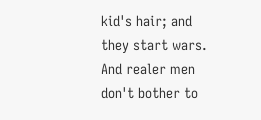kid's hair; and they start wars. And realer men don't bother to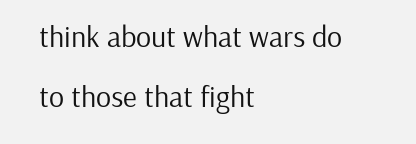think about what wars do to those that fight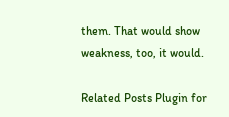them. That would show weakness, too, it would.

Related Posts Plugin for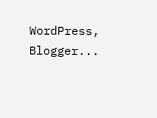WordPress, Blogger...